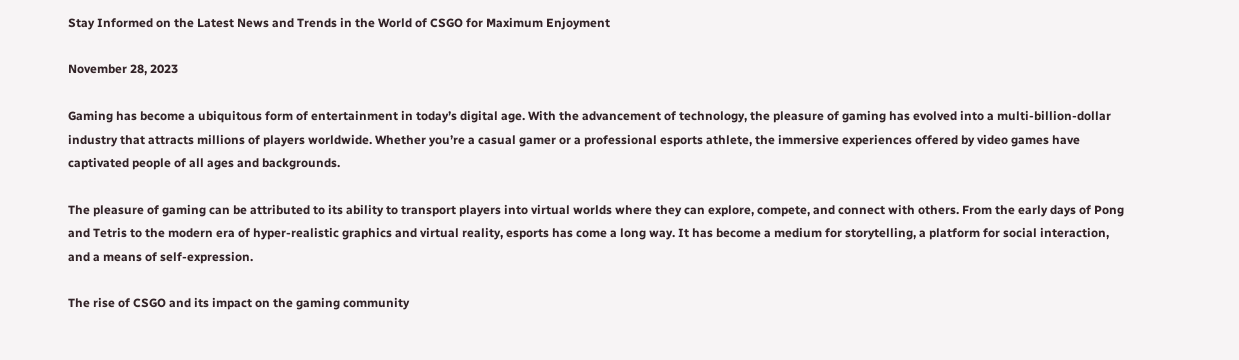Stay Informed on the Latest News and Trends in the World of CSGO for Maximum Enjoyment

November 28, 2023

Gaming has become a ubiquitous form of entertainment in today’s digital age. With the advancement of technology, the pleasure of gaming has evolved into a multi-billion-dollar industry that attracts millions of players worldwide. Whether you’re a casual gamer or a professional esports athlete, the immersive experiences offered by video games have captivated people of all ages and backgrounds.

The pleasure of gaming can be attributed to its ability to transport players into virtual worlds where they can explore, compete, and connect with others. From the early days of Pong and Tetris to the modern era of hyper-realistic graphics and virtual reality, esports has come a long way. It has become a medium for storytelling, a platform for social interaction, and a means of self-expression.

The rise of CSGO and its impact on the gaming community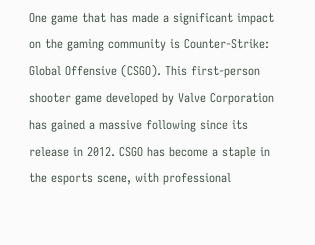One game that has made a significant impact on the gaming community is Counter-Strike: Global Offensive (CSGO). This first-person shooter game developed by Valve Corporation has gained a massive following since its release in 2012. CSGO has become a staple in the esports scene, with professional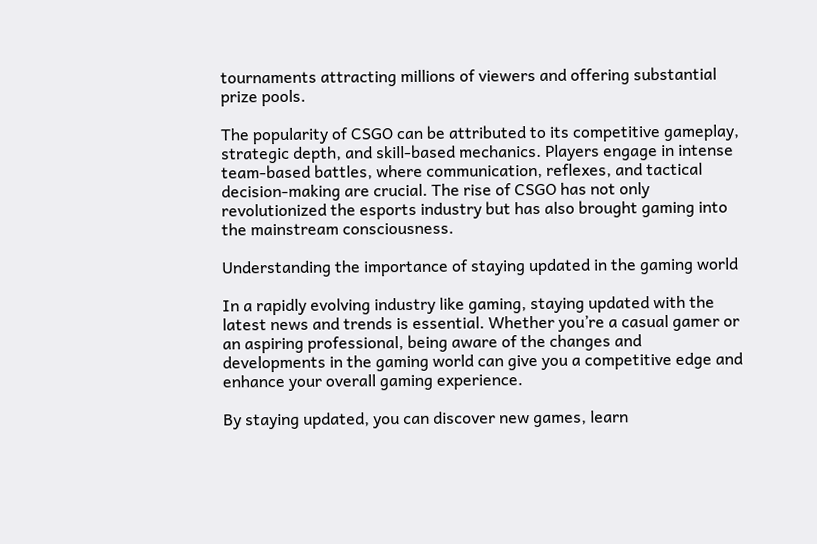tournaments attracting millions of viewers and offering substantial prize pools.

The popularity of CSGO can be attributed to its competitive gameplay, strategic depth, and skill-based mechanics. Players engage in intense team-based battles, where communication, reflexes, and tactical decision-making are crucial. The rise of CSGO has not only revolutionized the esports industry but has also brought gaming into the mainstream consciousness.

Understanding the importance of staying updated in the gaming world

In a rapidly evolving industry like gaming, staying updated with the latest news and trends is essential. Whether you’re a casual gamer or an aspiring professional, being aware of the changes and developments in the gaming world can give you a competitive edge and enhance your overall gaming experience.

By staying updated, you can discover new games, learn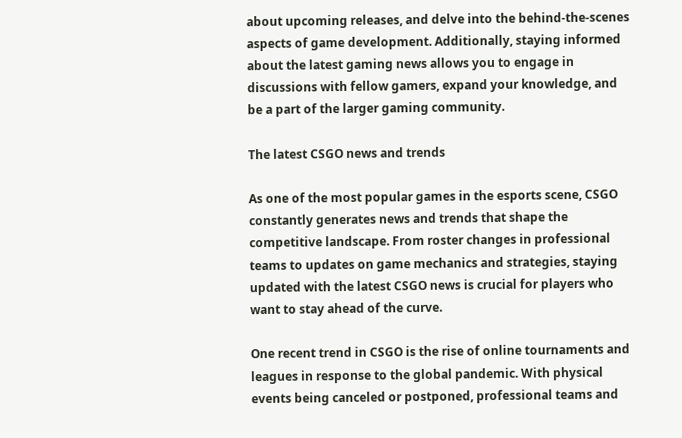about upcoming releases, and delve into the behind-the-scenes aspects of game development. Additionally, staying informed about the latest gaming news allows you to engage in discussions with fellow gamers, expand your knowledge, and be a part of the larger gaming community.

The latest CSGO news and trends

As one of the most popular games in the esports scene, CSGO constantly generates news and trends that shape the competitive landscape. From roster changes in professional teams to updates on game mechanics and strategies, staying updated with the latest CSGO news is crucial for players who want to stay ahead of the curve.

One recent trend in CSGO is the rise of online tournaments and leagues in response to the global pandemic. With physical events being canceled or postponed, professional teams and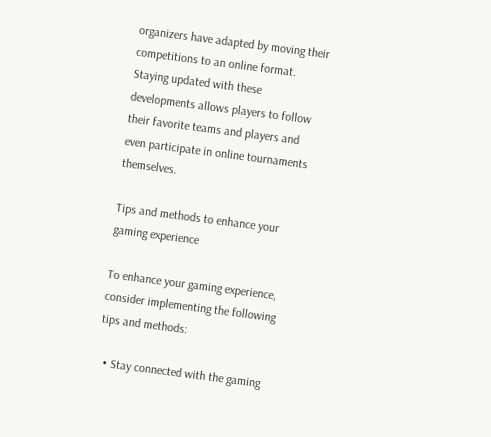organizers have adapted by moving their competitions to an online format. Staying updated with these developments allows players to follow their favorite teams and players and even participate in online tournaments themselves.

Tips and methods to enhance your gaming experience

To enhance your gaming experience, consider implementing the following tips and methods:

  • Stay connected with the gaming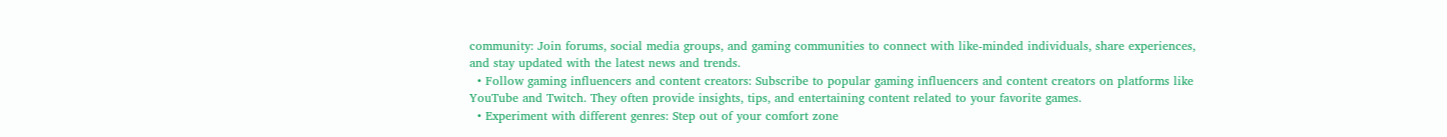community: Join forums, social media groups, and gaming communities to connect with like-minded individuals, share experiences, and stay updated with the latest news and trends.
  • Follow gaming influencers and content creators: Subscribe to popular gaming influencers and content creators on platforms like YouTube and Twitch. They often provide insights, tips, and entertaining content related to your favorite games.
  • Experiment with different genres: Step out of your comfort zone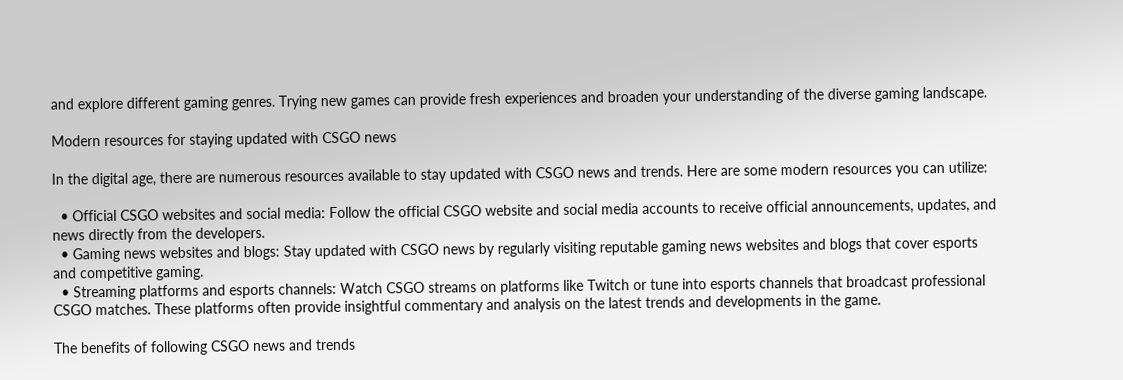and explore different gaming genres. Trying new games can provide fresh experiences and broaden your understanding of the diverse gaming landscape.

Modern resources for staying updated with CSGO news

In the digital age, there are numerous resources available to stay updated with CSGO news and trends. Here are some modern resources you can utilize:

  • Official CSGO websites and social media: Follow the official CSGO website and social media accounts to receive official announcements, updates, and news directly from the developers.
  • Gaming news websites and blogs: Stay updated with CSGO news by regularly visiting reputable gaming news websites and blogs that cover esports and competitive gaming.
  • Streaming platforms and esports channels: Watch CSGO streams on platforms like Twitch or tune into esports channels that broadcast professional CSGO matches. These platforms often provide insightful commentary and analysis on the latest trends and developments in the game.

The benefits of following CSGO news and trends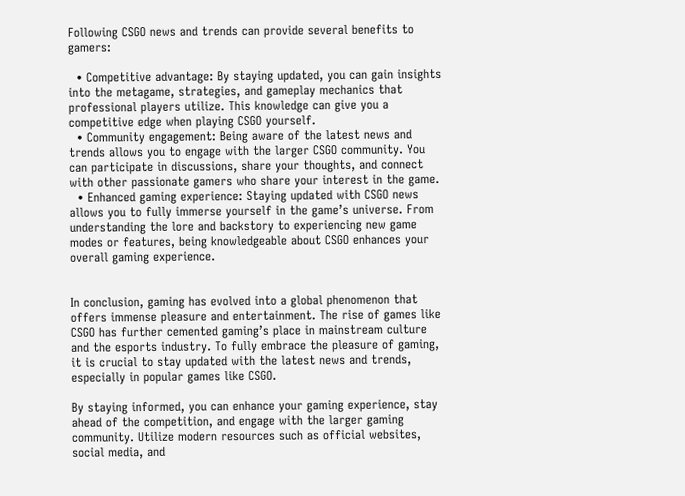Following CSGO news and trends can provide several benefits to gamers:

  • Competitive advantage: By staying updated, you can gain insights into the metagame, strategies, and gameplay mechanics that professional players utilize. This knowledge can give you a competitive edge when playing CSGO yourself.
  • Community engagement: Being aware of the latest news and trends allows you to engage with the larger CSGO community. You can participate in discussions, share your thoughts, and connect with other passionate gamers who share your interest in the game.
  • Enhanced gaming experience: Staying updated with CSGO news allows you to fully immerse yourself in the game’s universe. From understanding the lore and backstory to experiencing new game modes or features, being knowledgeable about CSGO enhances your overall gaming experience.


In conclusion, gaming has evolved into a global phenomenon that offers immense pleasure and entertainment. The rise of games like CSGO has further cemented gaming’s place in mainstream culture and the esports industry. To fully embrace the pleasure of gaming, it is crucial to stay updated with the latest news and trends, especially in popular games like CSGO.

By staying informed, you can enhance your gaming experience, stay ahead of the competition, and engage with the larger gaming community. Utilize modern resources such as official websites, social media, and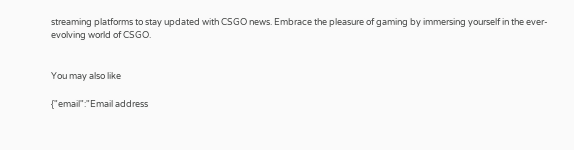streaming platforms to stay updated with CSGO news. Embrace the pleasure of gaming by immersing yourself in the ever-evolving world of CSGO.


You may also like

{"email":"Email address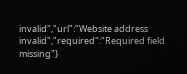invalid","url":"Website address invalid","required":"Required field missing"}